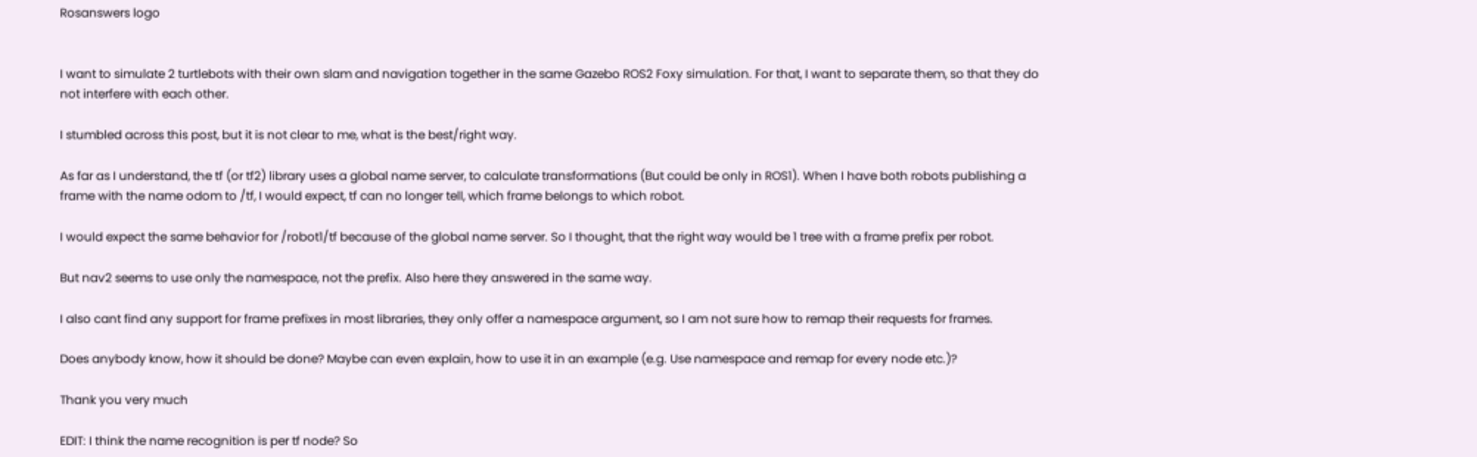Rosanswers logo


I want to simulate 2 turtlebots with their own slam and navigation together in the same Gazebo ROS2 Foxy simulation. For that, I want to separate them, so that they do not interfere with each other.

I stumbled across this post, but it is not clear to me, what is the best/right way.

As far as I understand, the tf (or tf2) library uses a global name server, to calculate transformations (But could be only in ROS1). When I have both robots publishing a frame with the name odom to /tf, I would expect, tf can no longer tell, which frame belongs to which robot.

I would expect the same behavior for /robot1/tf because of the global name server. So I thought, that the right way would be 1 tree with a frame prefix per robot.

But nav2 seems to use only the namespace, not the prefix. Also here they answered in the same way.

I also cant find any support for frame prefixes in most libraries, they only offer a namespace argument, so I am not sure how to remap their requests for frames.

Does anybody know, how it should be done? Maybe can even explain, how to use it in an example (e.g. Use namespace and remap for every node etc.)?

Thank you very much

EDIT: I think the name recognition is per tf node? So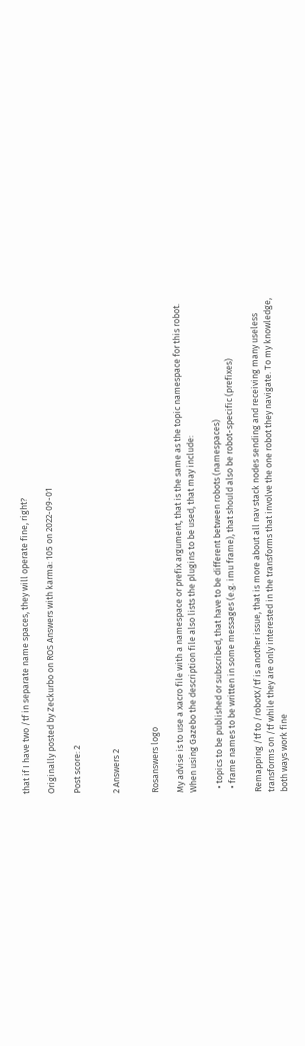that if I have two /tf in separate name spaces, they will operate fine, right?

Originally posted by Zeckurbo on ROS Answers with karma: 105 on 2022-09-01

Post score: 2


2 Answers 2


Rosanswers logo

My advise is to use a xacro file with a namespace or prefix argument, that is the same as the topic namespace for this robot. When using Gazebo the description file also lists the plugins to be used, that may include:

  • topics to be published or subscribed, that have to be different between robots (namespaces)
  • frame names to be written in some messages (e.g. imu frame), that should also be robot-specific (prefixes)

Remapping /tf to /robotX/tf is another issue, that is more about all nav stack nodes sending and receiving many useless transforms on /tf while they are only interested in the transforms that involve the one robot they navigate. To my knowledge, both ways work fine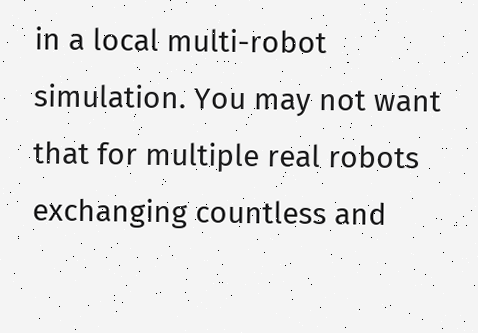in a local multi-robot simulation. You may not want that for multiple real robots exchanging countless and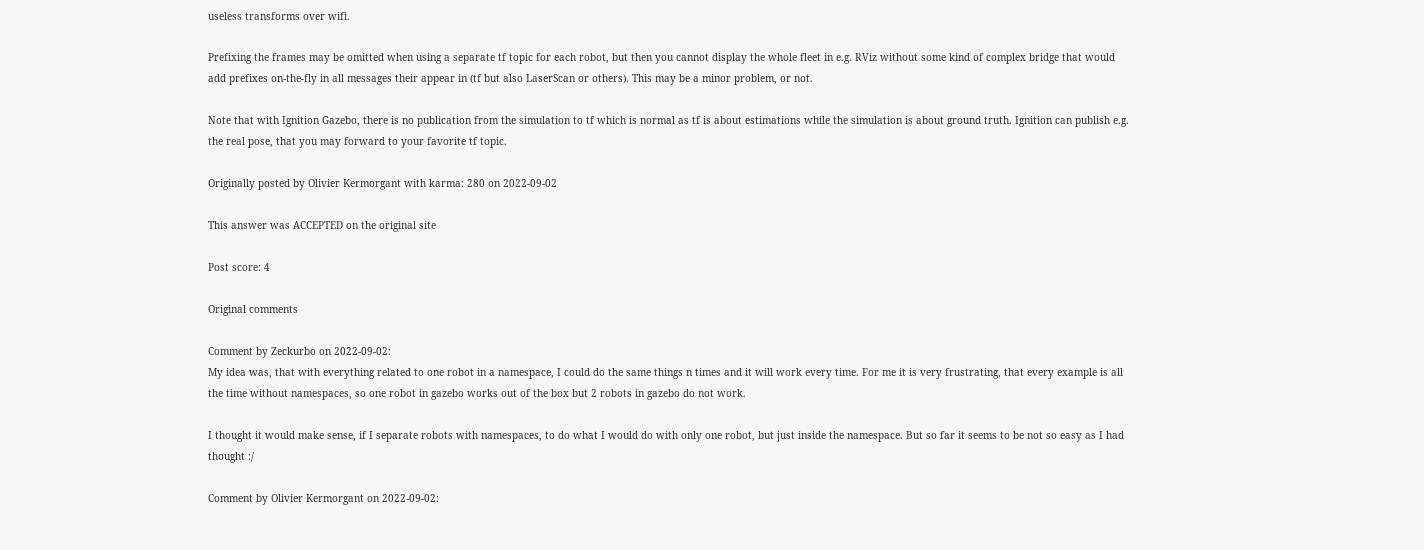useless transforms over wifi.

Prefixing the frames may be omitted when using a separate tf topic for each robot, but then you cannot display the whole fleet in e.g. RViz without some kind of complex bridge that would add prefixes on-the-fly in all messages their appear in (tf but also LaserScan or others). This may be a minor problem, or not.

Note that with Ignition Gazebo, there is no publication from the simulation to tf which is normal as tf is about estimations while the simulation is about ground truth. Ignition can publish e.g. the real pose, that you may forward to your favorite tf topic.

Originally posted by Olivier Kermorgant with karma: 280 on 2022-09-02

This answer was ACCEPTED on the original site

Post score: 4

Original comments

Comment by Zeckurbo on 2022-09-02:
My idea was, that with everything related to one robot in a namespace, I could do the same things n times and it will work every time. For me it is very frustrating, that every example is all the time without namespaces, so one robot in gazebo works out of the box but 2 robots in gazebo do not work.

I thought it would make sense, if I separate robots with namespaces, to do what I would do with only one robot, but just inside the namespace. But so far it seems to be not so easy as I had thought :/

Comment by Olivier Kermorgant on 2022-09-02: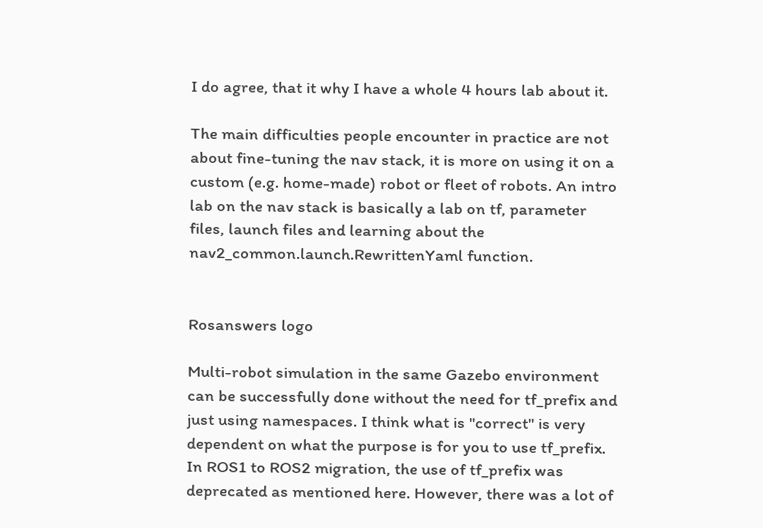I do agree, that it why I have a whole 4 hours lab about it.

The main difficulties people encounter in practice are not about fine-tuning the nav stack, it is more on using it on a custom (e.g. home-made) robot or fleet of robots. An intro lab on the nav stack is basically a lab on tf, parameter files, launch files and learning about the nav2_common.launch.RewrittenYaml function.


Rosanswers logo

Multi-robot simulation in the same Gazebo environment can be successfully done without the need for tf_prefix and just using namespaces. I think what is "correct" is very dependent on what the purpose is for you to use tf_prefix. In ROS1 to ROS2 migration, the use of tf_prefix was deprecated as mentioned here. However, there was a lot of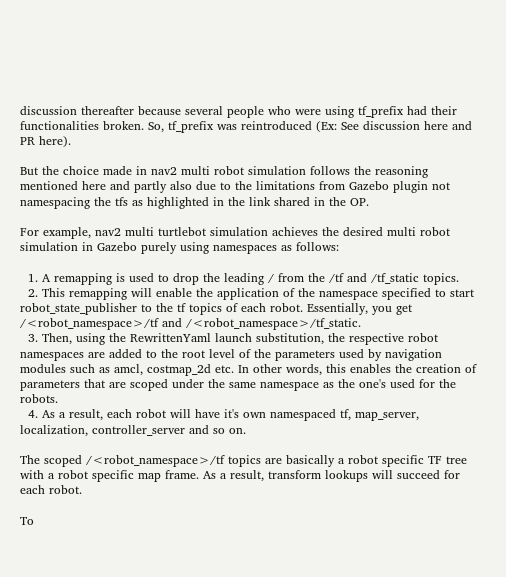discussion thereafter because several people who were using tf_prefix had their functionalities broken. So, tf_prefix was reintroduced (Ex: See discussion here and PR here).

But the choice made in nav2 multi robot simulation follows the reasoning mentioned here and partly also due to the limitations from Gazebo plugin not namespacing the tfs as highlighted in the link shared in the OP.

For example, nav2 multi turtlebot simulation achieves the desired multi robot simulation in Gazebo purely using namespaces as follows:

  1. A remapping is used to drop the leading / from the /tf and /tf_static topics.
  2. This remapping will enable the application of the namespace specified to start robot_state_publisher to the tf topics of each robot. Essentially, you get /<robot_namespace>/tf and /<robot_namespace>/tf_static.
  3. Then, using the RewrittenYaml launch substitution, the respective robot namespaces are added to the root level of the parameters used by navigation modules such as amcl, costmap_2d etc. In other words, this enables the creation of parameters that are scoped under the same namespace as the one's used for the robots.
  4. As a result, each robot will have it's own namespaced tf, map_server, localization, controller_server and so on.

The scoped /<robot_namespace>/tf topics are basically a robot specific TF tree with a robot specific map frame. As a result, transform lookups will succeed for each robot.

To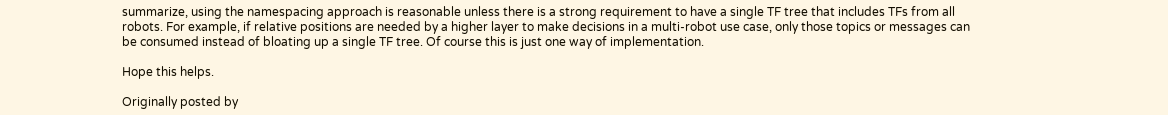summarize, using the namespacing approach is reasonable unless there is a strong requirement to have a single TF tree that includes TFs from all robots. For example, if relative positions are needed by a higher layer to make decisions in a multi-robot use case, only those topics or messages can be consumed instead of bloating up a single TF tree. Of course this is just one way of implementation.

Hope this helps.

Originally posted by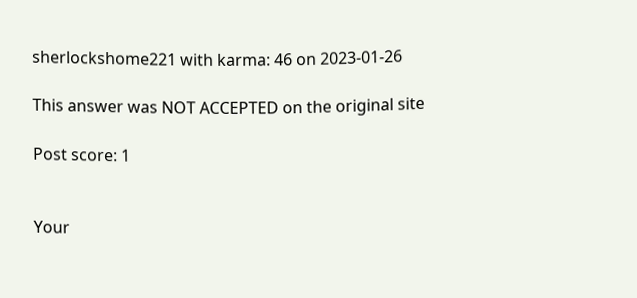sherlockshome221 with karma: 46 on 2023-01-26

This answer was NOT ACCEPTED on the original site

Post score: 1


Your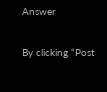Answer

By clicking “Post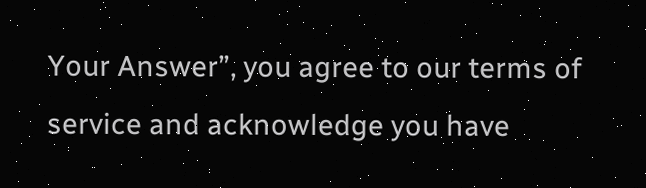Your Answer”, you agree to our terms of service and acknowledge you have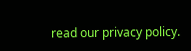read our privacy policy.